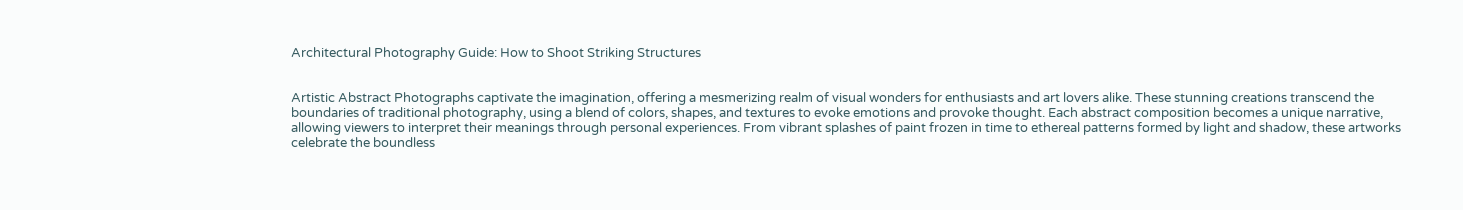Architectural Photography Guide: How to Shoot Striking Structures


Artistic Abstract Photographs captivate the imagination, offering a mesmerizing realm of visual wonders for enthusiasts and art lovers alike. These stunning creations transcend the boundaries of traditional photography, using a blend of colors, shapes, and textures to evoke emotions and provoke thought. Each abstract composition becomes a unique narrative, allowing viewers to interpret their meanings through personal experiences. From vibrant splashes of paint frozen in time to ethereal patterns formed by light and shadow, these artworks celebrate the boundless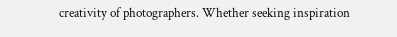creativity of photographers. Whether seeking inspiration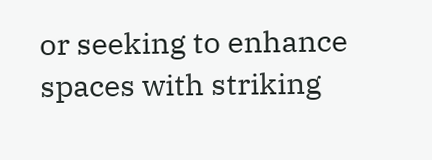or seeking to enhance spaces with striking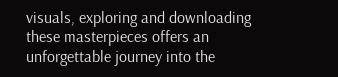visuals, exploring and downloading these masterpieces offers an unforgettable journey into the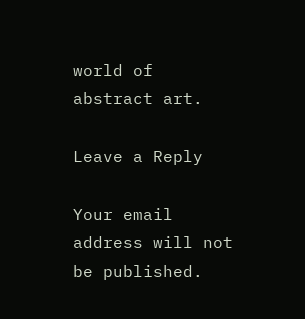world of abstract art.

Leave a Reply

Your email address will not be published.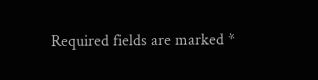Required fields are marked *